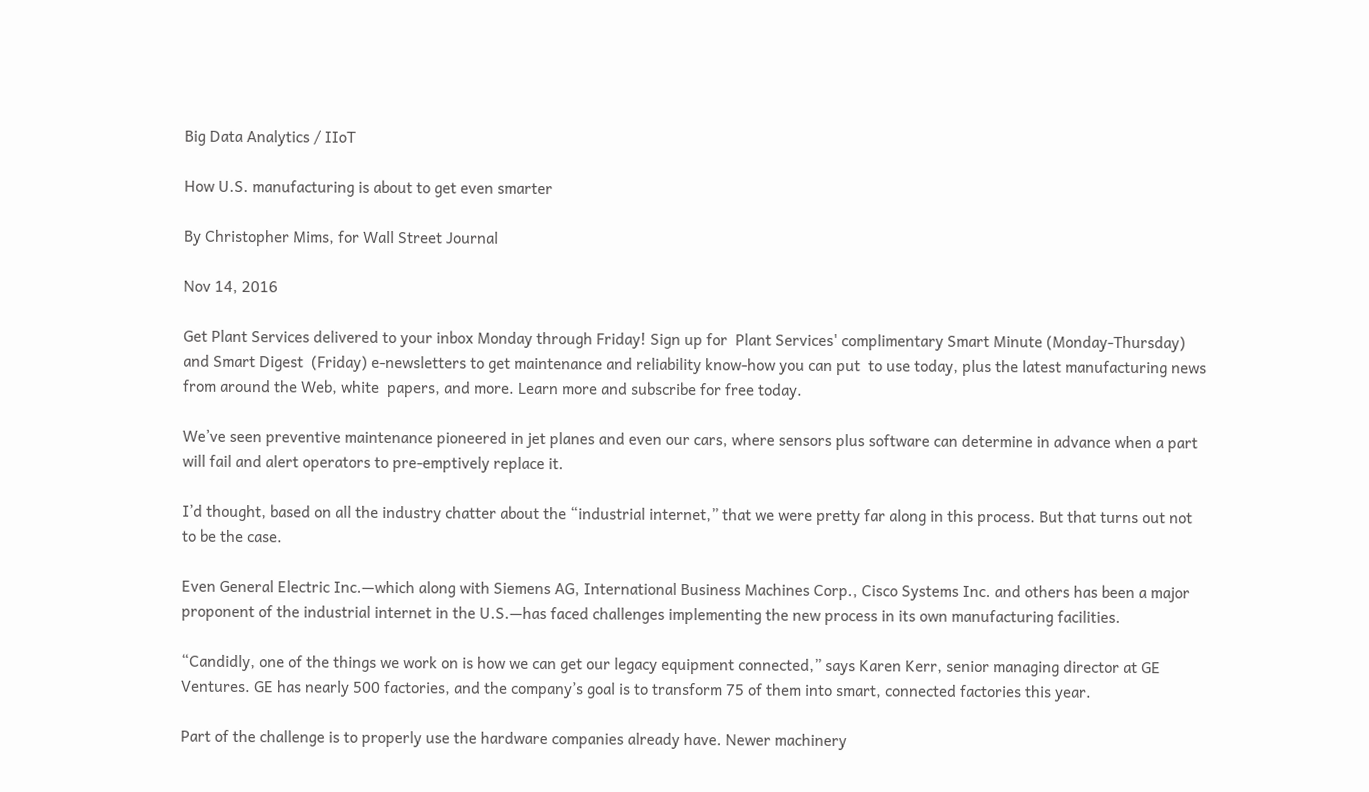Big Data Analytics / IIoT

How U.S. manufacturing is about to get even smarter

By Christopher Mims, for Wall Street Journal

Nov 14, 2016

Get Plant Services delivered to your inbox Monday through Friday! Sign up for  Plant Services' complimentary Smart Minute (Monday-Thursday) and Smart Digest  (Friday) e-newsletters to get maintenance and reliability know-how you can put  to use today, plus the latest manufacturing news from around the Web, white  papers, and more. Learn more and subscribe for free today.

We’ve seen preventive maintenance pioneered in jet planes and even our cars, where sensors plus software can determine in advance when a part will fail and alert operators to pre-emptively replace it.

I’d thought, based on all the industry chatter about the “industrial internet,” that we were pretty far along in this process. But that turns out not to be the case.

Even General Electric Inc.—which along with Siemens AG, International Business Machines Corp., Cisco Systems Inc. and others has been a major proponent of the industrial internet in the U.S.—has faced challenges implementing the new process in its own manufacturing facilities.

“Candidly, one of the things we work on is how we can get our legacy equipment connected,” says Karen Kerr, senior managing director at GE Ventures. GE has nearly 500 factories, and the company’s goal is to transform 75 of them into smart, connected factories this year.

Part of the challenge is to properly use the hardware companies already have. Newer machinery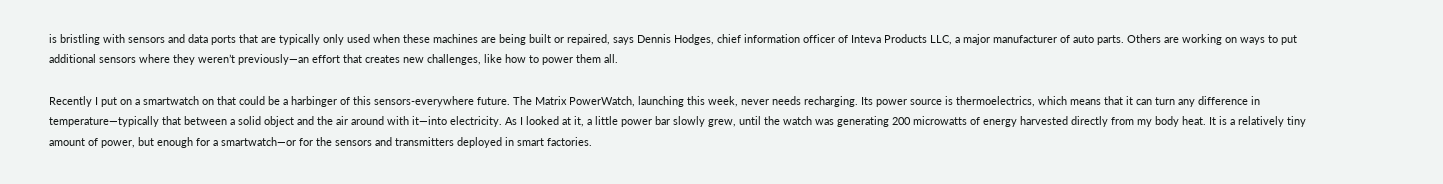is bristling with sensors and data ports that are typically only used when these machines are being built or repaired, says Dennis Hodges, chief information officer of Inteva Products LLC, a major manufacturer of auto parts. Others are working on ways to put additional sensors where they weren’t previously—an effort that creates new challenges, like how to power them all.

Recently I put on a smartwatch on that could be a harbinger of this sensors-everywhere future. The Matrix PowerWatch, launching this week, never needs recharging. Its power source is thermoelectrics, which means that it can turn any difference in temperature—typically that between a solid object and the air around with it—into electricity. As I looked at it, a little power bar slowly grew, until the watch was generating 200 microwatts of energy harvested directly from my body heat. It is a relatively tiny amount of power, but enough for a smartwatch—or for the sensors and transmitters deployed in smart factories.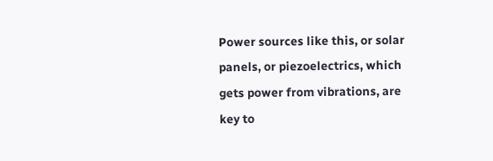Power sources like this, or solar panels, or piezoelectrics, which gets power from vibrations, are key to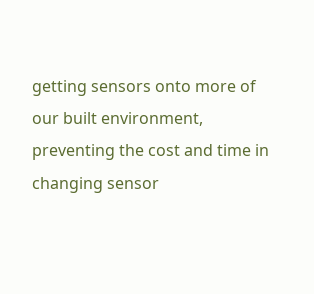getting sensors onto more of our built environment, preventing the cost and time in changing sensor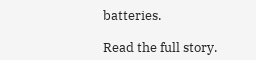batteries.

Read the full story.